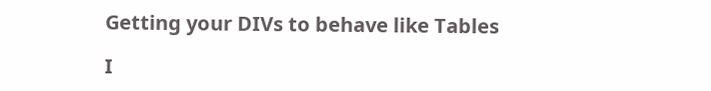Getting your DIVs to behave like Tables

I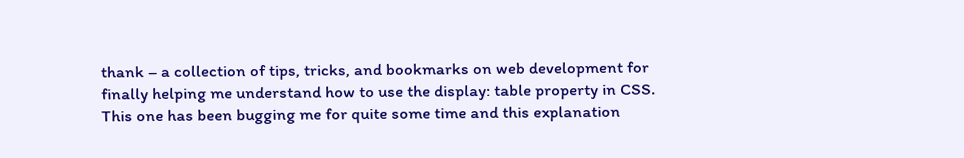thank – a collection of tips, tricks, and bookmarks on web development for finally helping me understand how to use the display: table property in CSS. This one has been bugging me for quite some time and this explanation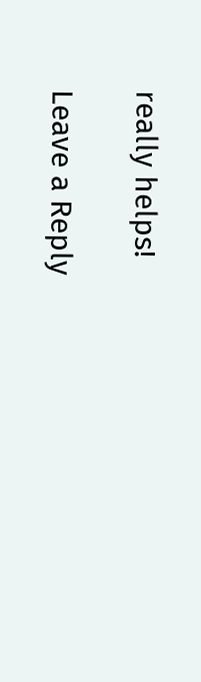really helps!

Leave a Reply